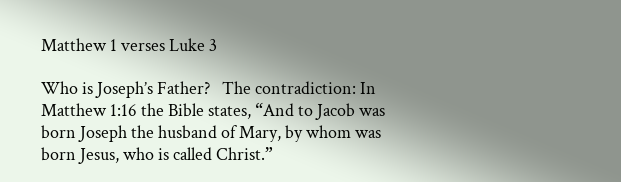Matthew 1 verses Luke 3

Who is Joseph’s Father?   The contradiction: In Matthew 1:16 the Bible states, “And to Jacob was born Joseph the husband of Mary, by whom was born Jesus, who is called Christ.”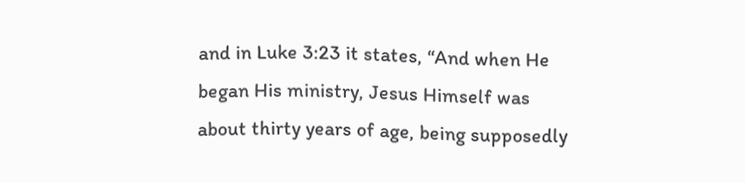and in Luke 3:23 it states, “And when He began His ministry, Jesus Himself was about thirty years of age, being supposedly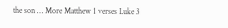the son … More Matthew 1 verses Luke 3